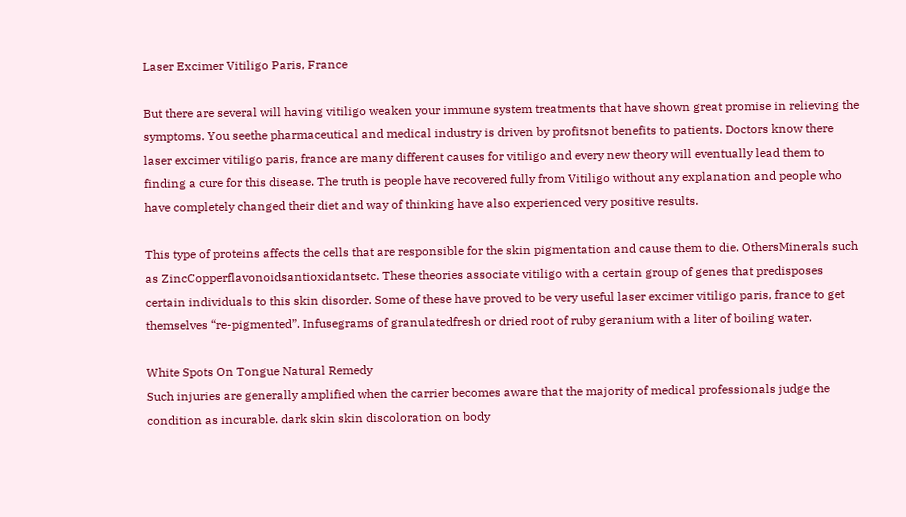Laser Excimer Vitiligo Paris, France

But there are several will having vitiligo weaken your immune system treatments that have shown great promise in relieving the symptoms. You seethe pharmaceutical and medical industry is driven by profitsnot benefits to patients. Doctors know there laser excimer vitiligo paris, france are many different causes for vitiligo and every new theory will eventually lead them to finding a cure for this disease. The truth is people have recovered fully from Vitiligo without any explanation and people who have completely changed their diet and way of thinking have also experienced very positive results.

This type of proteins affects the cells that are responsible for the skin pigmentation and cause them to die. OthersMinerals such as ZincCopperflavonoidsantioxidantsetc. These theories associate vitiligo with a certain group of genes that predisposes certain individuals to this skin disorder. Some of these have proved to be very useful laser excimer vitiligo paris, france to get themselves “re-pigmented”. Infusegrams of granulatedfresh or dried root of ruby geranium with a liter of boiling water.

White Spots On Tongue Natural Remedy
Such injuries are generally amplified when the carrier becomes aware that the majority of medical professionals judge the condition as incurable. dark skin skin discoloration on body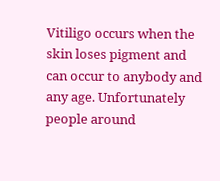Vitiligo occurs when the skin loses pigment and can occur to anybody and any age. Unfortunately people around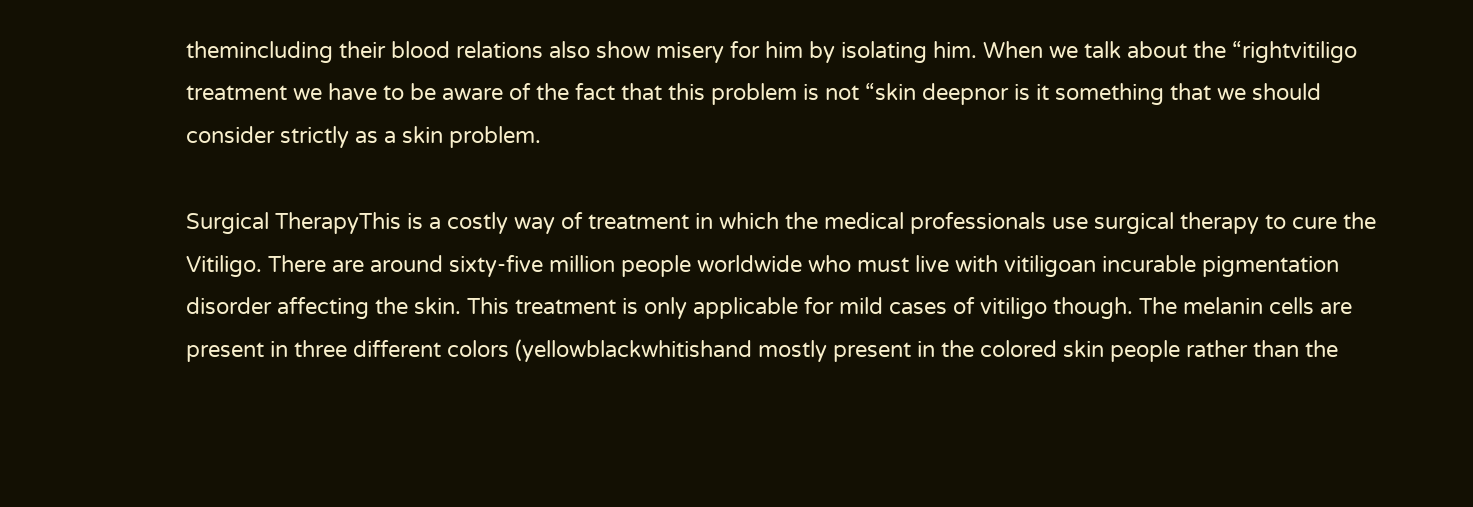themincluding their blood relations also show misery for him by isolating him. When we talk about the “rightvitiligo treatment we have to be aware of the fact that this problem is not “skin deepnor is it something that we should consider strictly as a skin problem.

Surgical TherapyThis is a costly way of treatment in which the medical professionals use surgical therapy to cure the Vitiligo. There are around sixty-five million people worldwide who must live with vitiligoan incurable pigmentation disorder affecting the skin. This treatment is only applicable for mild cases of vitiligo though. The melanin cells are present in three different colors (yellowblackwhitishand mostly present in the colored skin people rather than the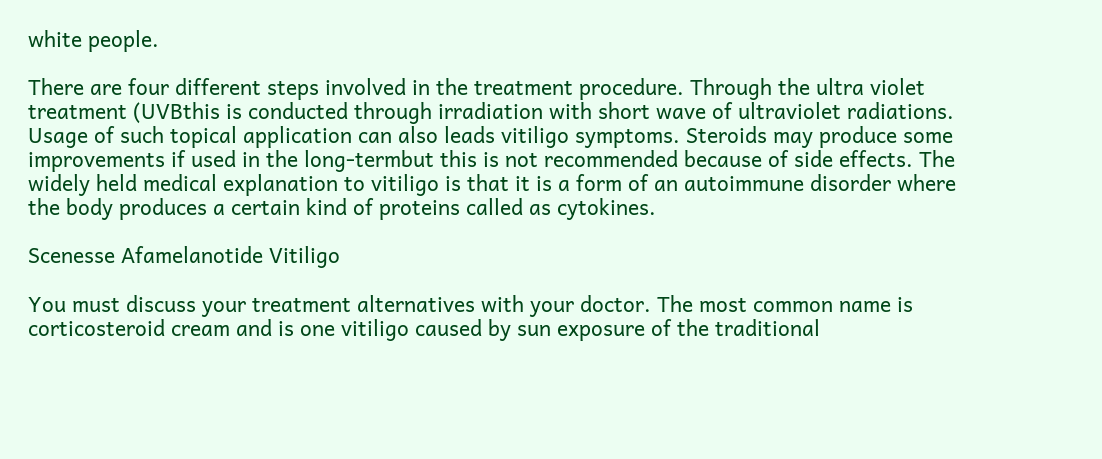white people.

There are four different steps involved in the treatment procedure. Through the ultra violet treatment (UVBthis is conducted through irradiation with short wave of ultraviolet radiations. Usage of such topical application can also leads vitiligo symptoms. Steroids may produce some improvements if used in the long-termbut this is not recommended because of side effects. The widely held medical explanation to vitiligo is that it is a form of an autoimmune disorder where the body produces a certain kind of proteins called as cytokines.

Scenesse Afamelanotide Vitiligo

You must discuss your treatment alternatives with your doctor. The most common name is corticosteroid cream and is one vitiligo caused by sun exposure of the traditional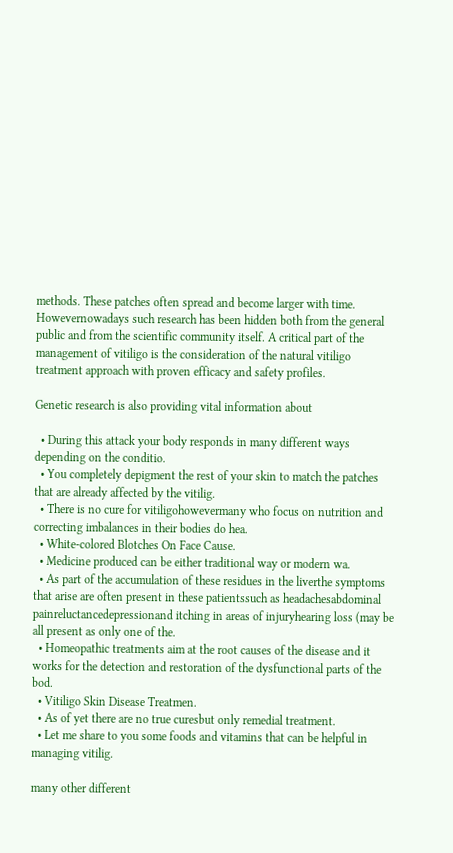methods. These patches often spread and become larger with time. Howevernowadays such research has been hidden both from the general public and from the scientific community itself. A critical part of the management of vitiligo is the consideration of the natural vitiligo treatment approach with proven efficacy and safety profiles.

Genetic research is also providing vital information about

  • During this attack your body responds in many different ways depending on the conditio.
  • You completely depigment the rest of your skin to match the patches that are already affected by the vitilig.
  • There is no cure for vitiligohowevermany who focus on nutrition and correcting imbalances in their bodies do hea.
  • White-colored Blotches On Face Cause.
  • Medicine produced can be either traditional way or modern wa.
  • As part of the accumulation of these residues in the liverthe symptoms that arise are often present in these patientssuch as headachesabdominal painreluctancedepressionand itching in areas of injuryhearing loss (may be all present as only one of the.
  • Homeopathic treatments aim at the root causes of the disease and it works for the detection and restoration of the dysfunctional parts of the bod.
  • Vitiligo Skin Disease Treatmen.
  • As of yet there are no true curesbut only remedial treatment.
  • Let me share to you some foods and vitamins that can be helpful in managing vitilig.

many other different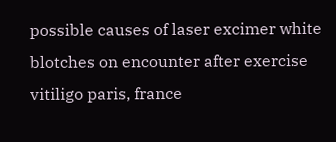possible causes of laser excimer white blotches on encounter after exercise
vitiligo paris, france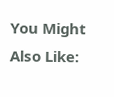You Might Also Like: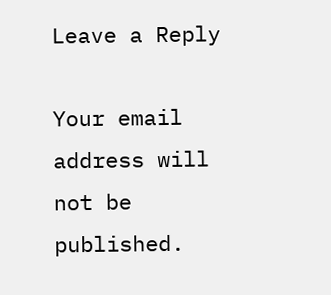Leave a Reply

Your email address will not be published.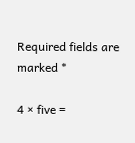Required fields are marked *

4 × five =